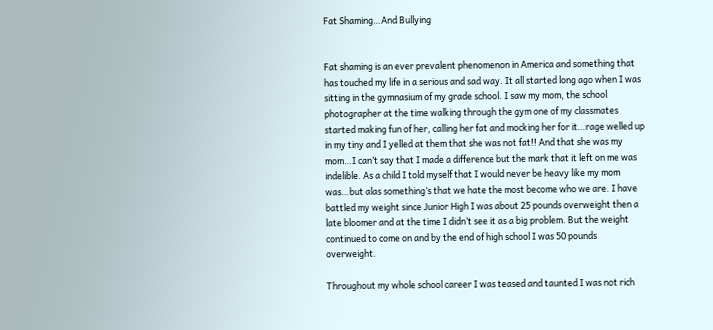Fat Shaming…And Bullying


Fat shaming is an ever prevalent phenomenon in America and something that has touched my life in a serious and sad way. It all started long ago when I was sitting in the gymnasium of my grade school. I saw my mom, the school photographer at the time walking through the gym one of my classmates started making fun of her, calling her fat and mocking her for it…rage welled up in my tiny and I yelled at them that she was not fat!! And that she was my mom…I can’t say that I made a difference but the mark that it left on me was indelible. As a child I told myself that I would never be heavy like my mom was…but alas something’s that we hate the most become who we are. I have battled my weight since Junior High I was about 25 pounds overweight then a late bloomer and at the time I didn’t see it as a big problem. But the weight continued to come on and by the end of high school I was 50 pounds overweight.

Throughout my whole school career I was teased and taunted I was not rich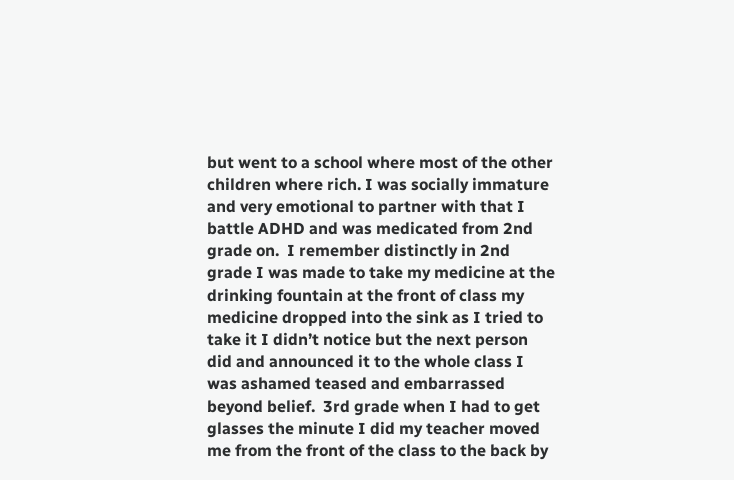but went to a school where most of the other children where rich. I was socially immature and very emotional to partner with that I battle ADHD and was medicated from 2nd grade on.  I remember distinctly in 2nd grade I was made to take my medicine at the drinking fountain at the front of class my medicine dropped into the sink as I tried to take it I didn’t notice but the next person did and announced it to the whole class I was ashamed teased and embarrassed beyond belief.  3rd grade when I had to get glasses the minute I did my teacher moved me from the front of the class to the back by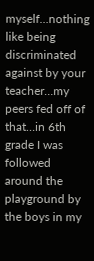myself…nothing like being discriminated against by your teacher…my peers fed off of that…in 6th grade I was followed around the playground by the boys in my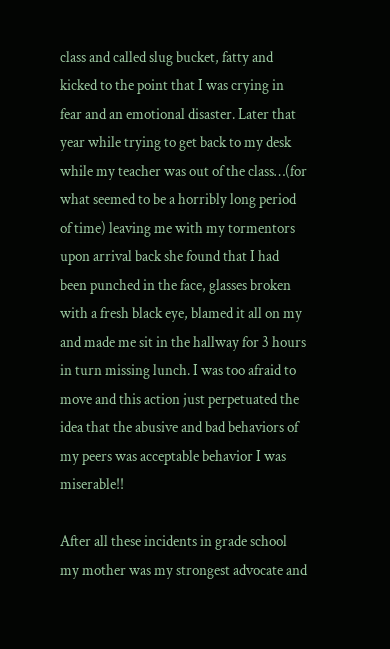class and called slug bucket, fatty and kicked to the point that I was crying in fear and an emotional disaster. Later that year while trying to get back to my desk while my teacher was out of the class…(for what seemed to be a horribly long period of time) leaving me with my tormentors upon arrival back she found that I had been punched in the face, glasses broken with a fresh black eye, blamed it all on my and made me sit in the hallway for 3 hours in turn missing lunch. I was too afraid to move and this action just perpetuated the idea that the abusive and bad behaviors of my peers was acceptable behavior I was miserable!!

After all these incidents in grade school my mother was my strongest advocate and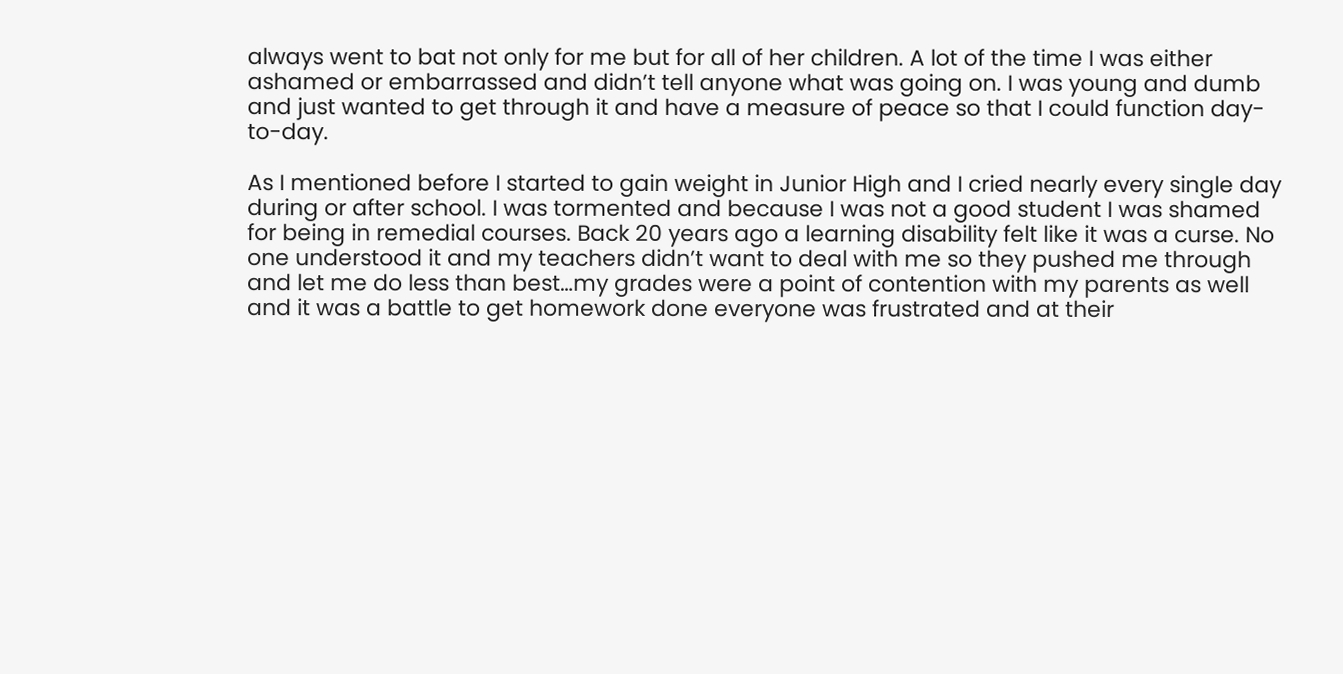always went to bat not only for me but for all of her children. A lot of the time I was either ashamed or embarrassed and didn’t tell anyone what was going on. I was young and dumb and just wanted to get through it and have a measure of peace so that I could function day-to-day.

As I mentioned before I started to gain weight in Junior High and I cried nearly every single day during or after school. I was tormented and because I was not a good student I was shamed for being in remedial courses. Back 20 years ago a learning disability felt like it was a curse. No one understood it and my teachers didn’t want to deal with me so they pushed me through and let me do less than best…my grades were a point of contention with my parents as well and it was a battle to get homework done everyone was frustrated and at their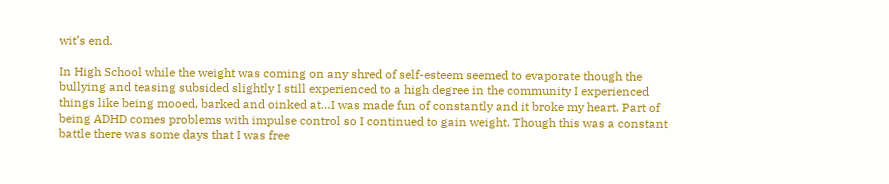wit’s end.

In High School while the weight was coming on any shred of self-esteem seemed to evaporate though the bullying and teasing subsided slightly I still experienced to a high degree in the community I experienced things like being mooed, barked and oinked at…I was made fun of constantly and it broke my heart. Part of being ADHD comes problems with impulse control so I continued to gain weight. Though this was a constant battle there was some days that I was free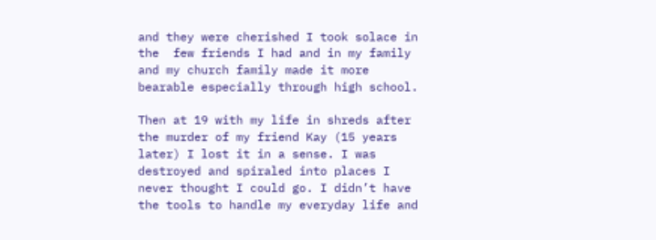and they were cherished I took solace in the  few friends I had and in my family and my church family made it more bearable especially through high school.

Then at 19 with my life in shreds after the murder of my friend Kay (15 years later) I lost it in a sense. I was destroyed and spiraled into places I never thought I could go. I didn’t have the tools to handle my everyday life and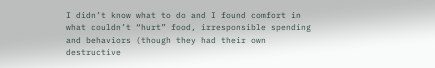I didn’t know what to do and I found comfort in what couldn’t “hurt” food, irresponsible spending and behaviors (though they had their own destructive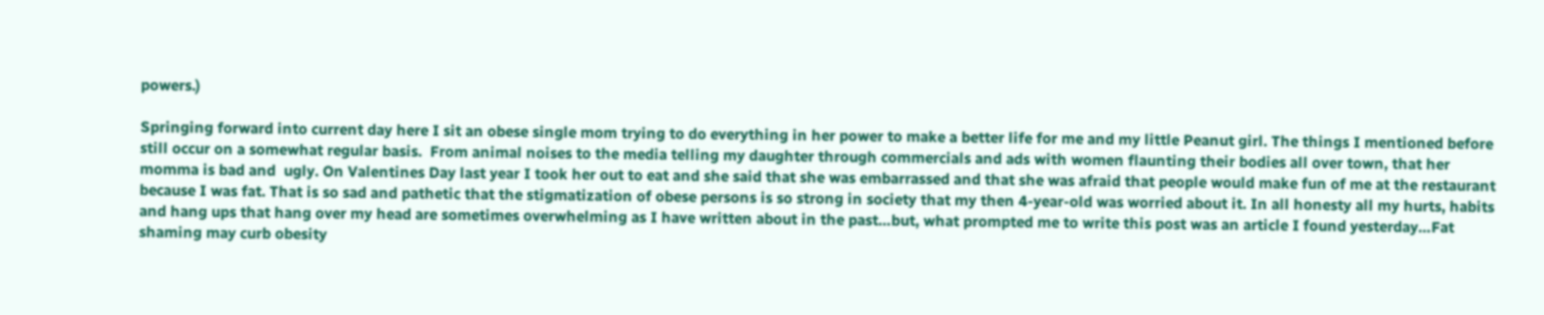powers.)

Springing forward into current day here I sit an obese single mom trying to do everything in her power to make a better life for me and my little Peanut girl. The things I mentioned before still occur on a somewhat regular basis.  From animal noises to the media telling my daughter through commercials and ads with women flaunting their bodies all over town, that her momma is bad and  ugly. On Valentines Day last year I took her out to eat and she said that she was embarrassed and that she was afraid that people would make fun of me at the restaurant because I was fat. That is so sad and pathetic that the stigmatization of obese persons is so strong in society that my then 4-year-old was worried about it. In all honesty all my hurts, habits and hang ups that hang over my head are sometimes overwhelming as I have written about in the past…but, what prompted me to write this post was an article I found yesterday…Fat shaming may curb obesity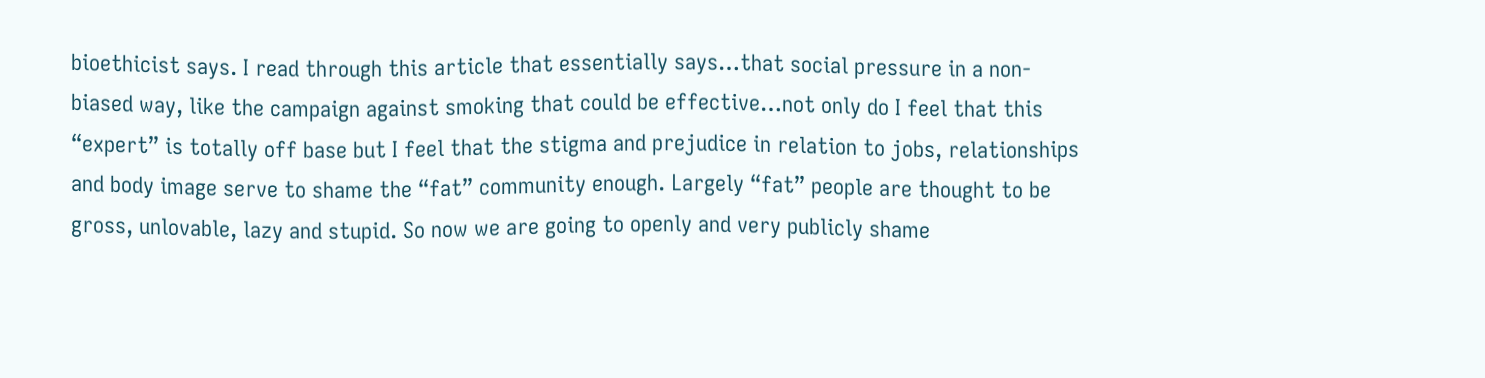bioethicist says. I read through this article that essentially says…that social pressure in a non-biased way, like the campaign against smoking that could be effective…not only do I feel that this “expert” is totally off base but I feel that the stigma and prejudice in relation to jobs, relationships and body image serve to shame the “fat” community enough. Largely “fat” people are thought to be gross, unlovable, lazy and stupid. So now we are going to openly and very publicly shame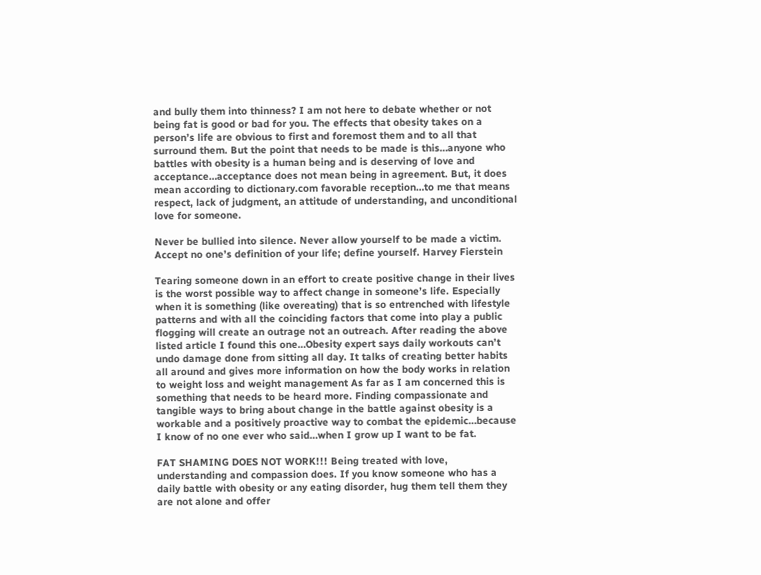and bully them into thinness? I am not here to debate whether or not being fat is good or bad for you. The effects that obesity takes on a person’s life are obvious to first and foremost them and to all that surround them. But the point that needs to be made is this…anyone who battles with obesity is a human being and is deserving of love and acceptance…acceptance does not mean being in agreement. But, it does mean according to dictionary.com favorable reception…to me that means respect, lack of judgment, an attitude of understanding, and unconditional love for someone.

Never be bullied into silence. Never allow yourself to be made a victim. Accept no one’s definition of your life; define yourself. Harvey Fierstein

Tearing someone down in an effort to create positive change in their lives is the worst possible way to affect change in someone’s life. Especially when it is something (like overeating) that is so entrenched with lifestyle patterns and with all the coinciding factors that come into play a public flogging will create an outrage not an outreach. After reading the above listed article I found this one…Obesity expert says daily workouts can’t undo damage done from sitting all day. It talks of creating better habits all around and gives more information on how the body works in relation to weight loss and weight management As far as I am concerned this is something that needs to be heard more. Finding compassionate and tangible ways to bring about change in the battle against obesity is a workable and a positively proactive way to combat the epidemic…because I know of no one ever who said…when I grow up I want to be fat.

FAT SHAMING DOES NOT WORK!!! Being treated with love, understanding and compassion does. If you know someone who has a daily battle with obesity or any eating disorder, hug them tell them they are not alone and offer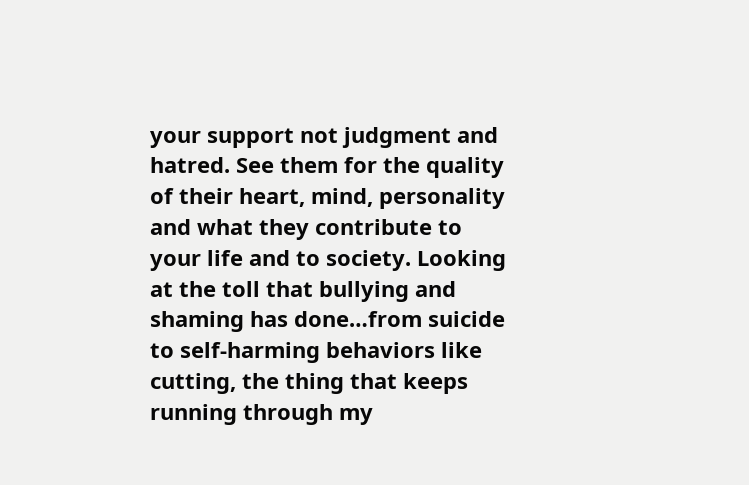your support not judgment and hatred. See them for the quality of their heart, mind, personality and what they contribute to your life and to society. Looking at the toll that bullying and shaming has done…from suicide to self-harming behaviors like cutting, the thing that keeps running through my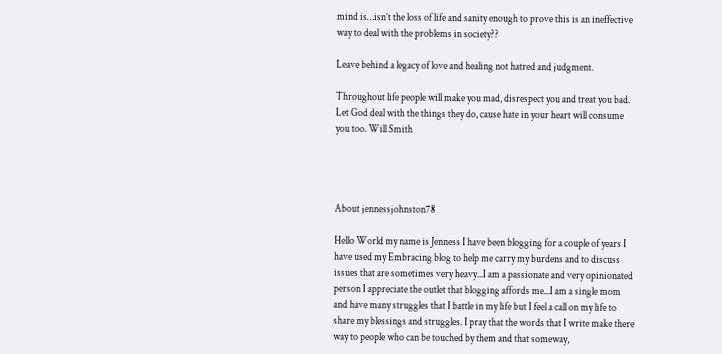mind is…isn’t the loss of life and sanity enough to prove this is an ineffective way to deal with the problems in society??

Leave behind a legacy of love and healing not hatred and judgment.

Throughout life people will make you mad, disrespect you and treat you bad. Let God deal with the things they do, cause hate in your heart will consume you too. Will Smith




About jennessjohnston78

Hello World my name is Jenness I have been blogging for a couple of years I have used my Embracing blog to help me carry my burdens and to discuss issues that are sometimes very heavy...I am a passionate and very opinionated person I appreciate the outlet that blogging affords me...I am a single mom and have many struggles that I battle in my life but I feel a call on my life to share my blessings and struggles. I pray that the words that I write make there way to people who can be touched by them and that someway,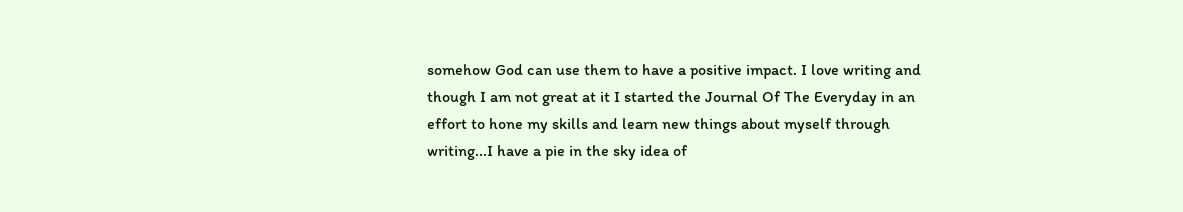somehow God can use them to have a positive impact. I love writing and though I am not great at it I started the Journal Of The Everyday in an effort to hone my skills and learn new things about myself through writing...I have a pie in the sky idea of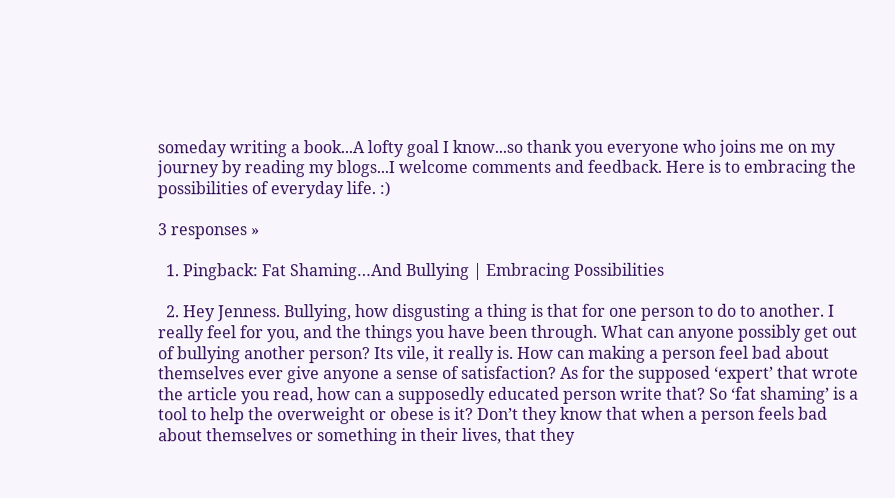someday writing a book...A lofty goal I know...so thank you everyone who joins me on my journey by reading my blogs...I welcome comments and feedback. Here is to embracing the possibilities of everyday life. :)

3 responses »

  1. Pingback: Fat Shaming…And Bullying | Embracing Possibilities

  2. Hey Jenness. Bullying, how disgusting a thing is that for one person to do to another. I really feel for you, and the things you have been through. What can anyone possibly get out of bullying another person? Its vile, it really is. How can making a person feel bad about themselves ever give anyone a sense of satisfaction? As for the supposed ‘expert’ that wrote the article you read, how can a supposedly educated person write that? So ‘fat shaming’ is a tool to help the overweight or obese is it? Don’t they know that when a person feels bad about themselves or something in their lives, that they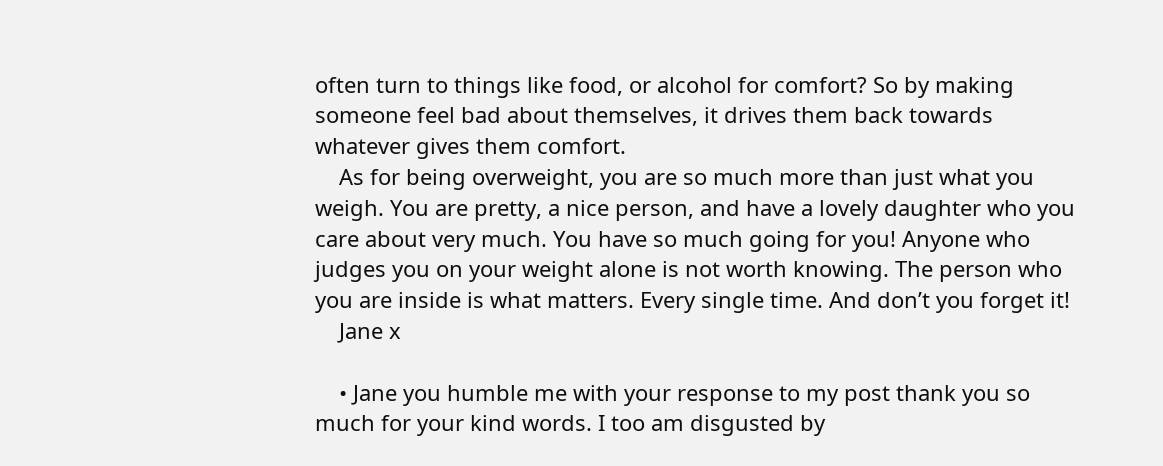often turn to things like food, or alcohol for comfort? So by making someone feel bad about themselves, it drives them back towards whatever gives them comfort.
    As for being overweight, you are so much more than just what you weigh. You are pretty, a nice person, and have a lovely daughter who you care about very much. You have so much going for you! Anyone who judges you on your weight alone is not worth knowing. The person who you are inside is what matters. Every single time. And don’t you forget it!
    Jane x

    • Jane you humble me with your response to my post thank you so much for your kind words. I too am disgusted by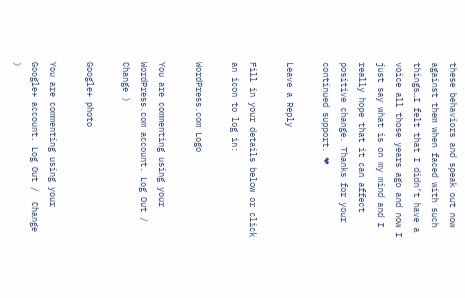these behaviors and speak out now against them when faced with such things…I felt that I didn’t have a voice all those years ago and now I just say what is on my mind and I really hope that it can affect positive change. Thanks for your continued support. ❤

Leave a Reply

Fill in your details below or click an icon to log in:

WordPress.com Logo

You are commenting using your WordPress.com account. Log Out /  Change )

Google+ photo

You are commenting using your Google+ account. Log Out /  Change )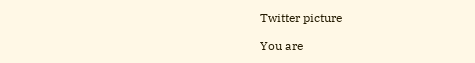Twitter picture

You are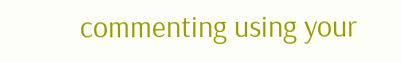commenting using your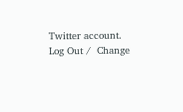Twitter account. Log Out /  Change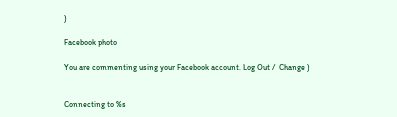)

Facebook photo

You are commenting using your Facebook account. Log Out /  Change )


Connecting to %s